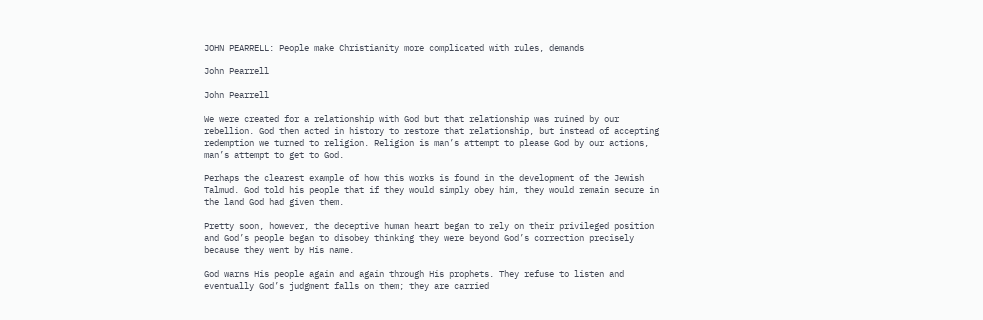JOHN PEARRELL: People make Christianity more complicated with rules, demands

John Pearrell

John Pearrell

We were created for a relationship with God but that relationship was ruined by our rebellion. God then acted in history to restore that relationship, but instead of accepting redemption we turned to religion. Religion is man’s attempt to please God by our actions, man’s attempt to get to God.

Perhaps the clearest example of how this works is found in the development of the Jewish Talmud. God told his people that if they would simply obey him, they would remain secure in the land God had given them.

Pretty soon, however, the deceptive human heart began to rely on their privileged position and God’s people began to disobey thinking they were beyond God’s correction precisely because they went by His name.

God warns His people again and again through His prophets. They refuse to listen and eventually God’s judgment falls on them; they are carried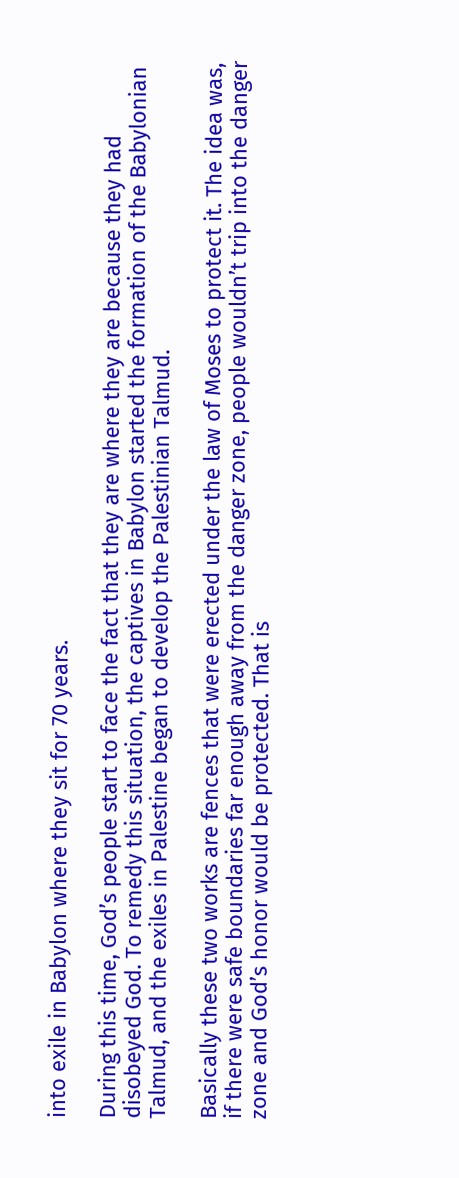into exile in Babylon where they sit for 70 years.

During this time, God’s people start to face the fact that they are where they are because they had disobeyed God. To remedy this situation, the captives in Babylon started the formation of the Babylonian Talmud, and the exiles in Palestine began to develop the Palestinian Talmud.

Basically these two works are fences that were erected under the law of Moses to protect it. The idea was, if there were safe boundaries far enough away from the danger zone, people wouldn’t trip into the danger zone and God’s honor would be protected. That is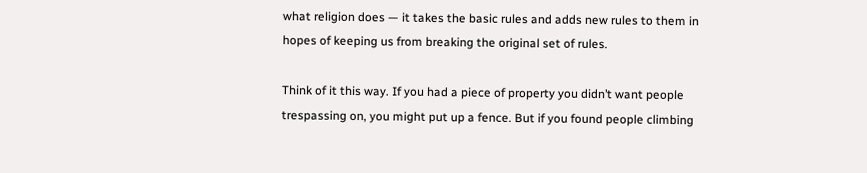what religion does — it takes the basic rules and adds new rules to them in hopes of keeping us from breaking the original set of rules.

Think of it this way. If you had a piece of property you didn’t want people trespassing on, you might put up a fence. But if you found people climbing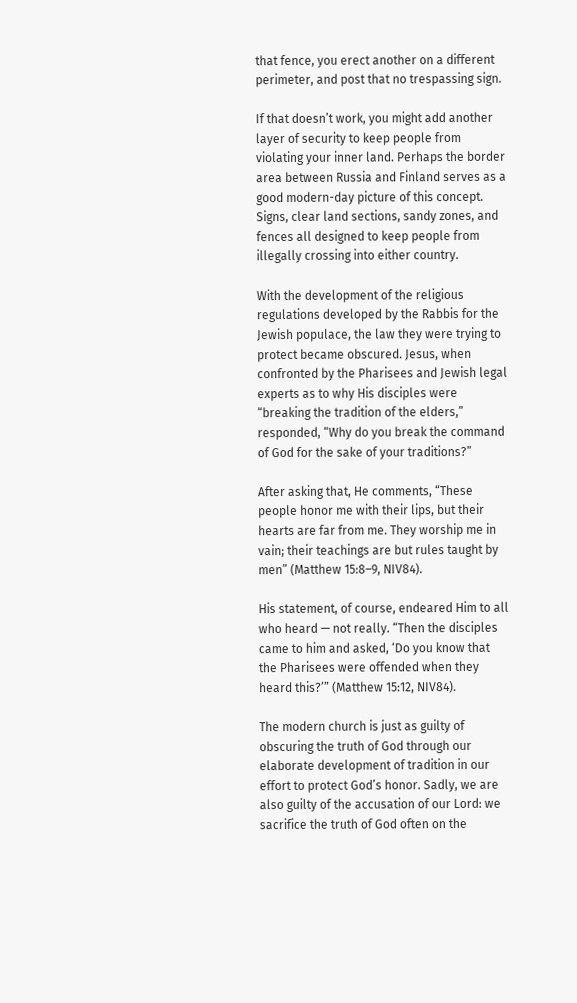that fence, you erect another on a different perimeter, and post that no trespassing sign.

If that doesn’t work, you might add another layer of security to keep people from violating your inner land. Perhaps the border area between Russia and Finland serves as a good modern-day picture of this concept. Signs, clear land sections, sandy zones, and fences all designed to keep people from illegally crossing into either country.

With the development of the religious regulations developed by the Rabbis for the Jewish populace, the law they were trying to protect became obscured. Jesus, when confronted by the Pharisees and Jewish legal experts as to why His disciples were “breaking the tradition of the elders,” responded, “Why do you break the command of God for the sake of your traditions?”

After asking that, He comments, “These people honor me with their lips, but their hearts are far from me. They worship me in vain; their teachings are but rules taught by men” (Matthew 15:8–9, NIV84).

His statement, of course, endeared Him to all who heard — not really. “Then the disciples came to him and asked, ‘Do you know that the Pharisees were offended when they heard this?’” (Matthew 15:12, NIV84).

The modern church is just as guilty of obscuring the truth of God through our elaborate development of tradition in our effort to protect God’s honor. Sadly, we are also guilty of the accusation of our Lord: we sacrifice the truth of God often on the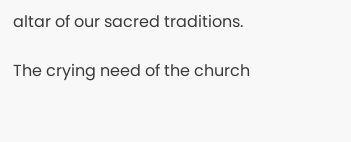altar of our sacred traditions.

The crying need of the church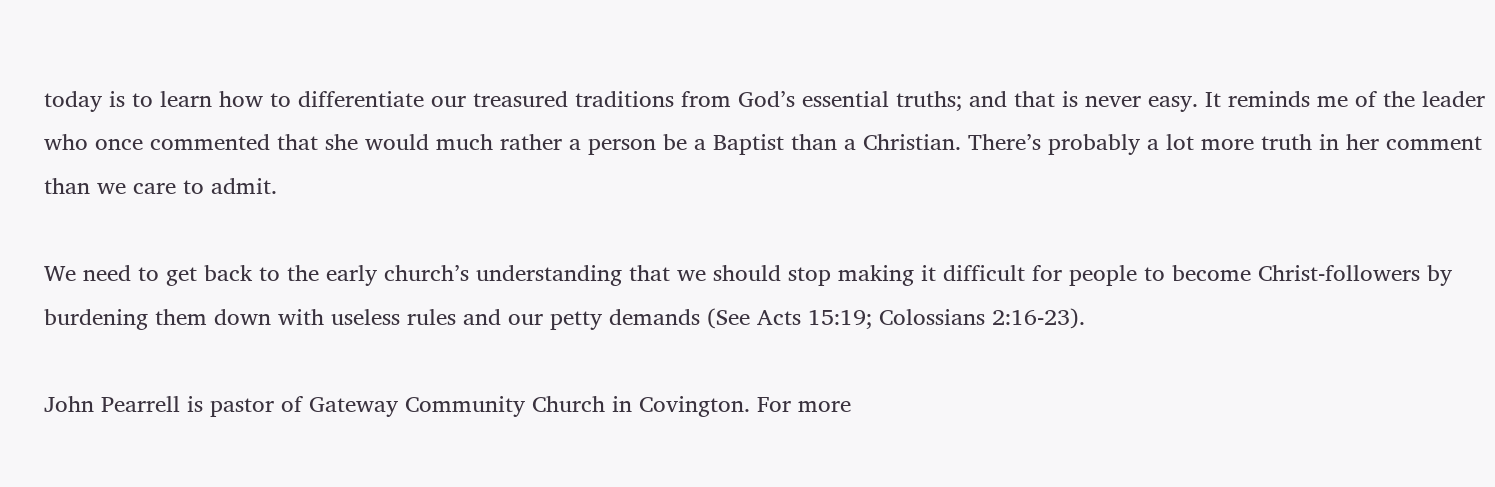today is to learn how to differentiate our treasured traditions from God’s essential truths; and that is never easy. It reminds me of the leader who once commented that she would much rather a person be a Baptist than a Christian. There’s probably a lot more truth in her comment than we care to admit.

We need to get back to the early church’s understanding that we should stop making it difficult for people to become Christ-followers by burdening them down with useless rules and our petty demands (See Acts 15:19; Colossians 2:16-23).

John Pearrell is pastor of Gateway Community Church in Covington. For more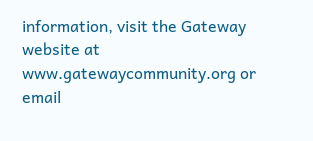information, visit the Gateway website at www.gatewaycommunity.org or email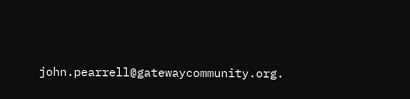john.pearrell@gatewaycommunity.org.